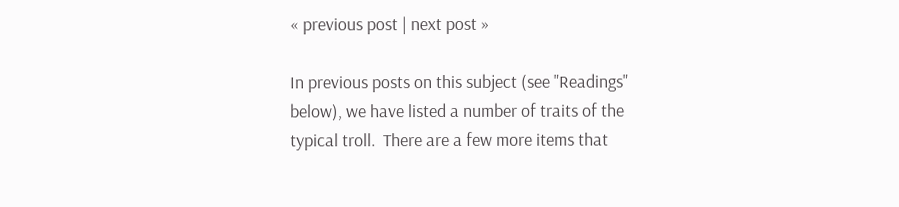« previous post | next post »

In previous posts on this subject (see "Readings" below), we have listed a number of traits of the typical troll.  There are a few more items that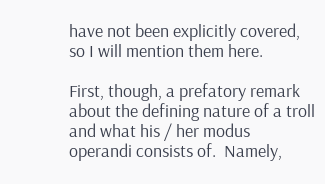have not been explicitly covered, so I will mention them here.

First, though, a prefatory remark about the defining nature of a troll and what his / her modus operandi consists of.  Namely,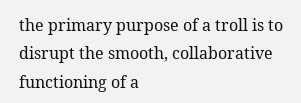the primary purpose of a troll is to disrupt the smooth, collaborative functioning of a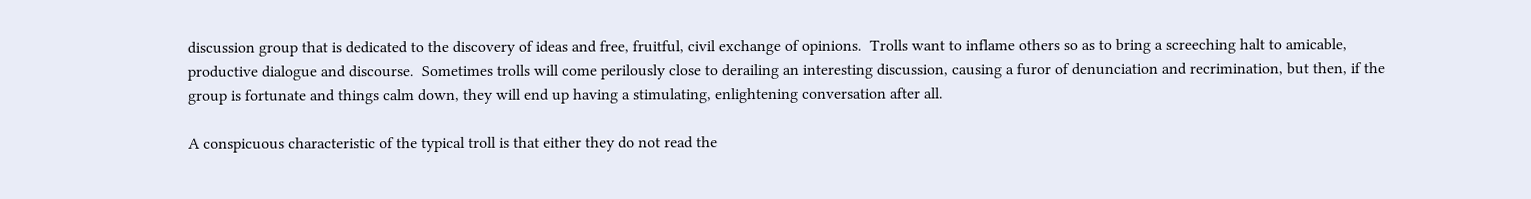discussion group that is dedicated to the discovery of ideas and free, fruitful, civil exchange of opinions.  Trolls want to inflame others so as to bring a screeching halt to amicable, productive dialogue and discourse.  Sometimes trolls will come perilously close to derailing an interesting discussion, causing a furor of denunciation and recrimination, but then, if the group is fortunate and things calm down, they will end up having a stimulating, enlightening conversation after all.

A conspicuous characteristic of the typical troll is that either they do not read the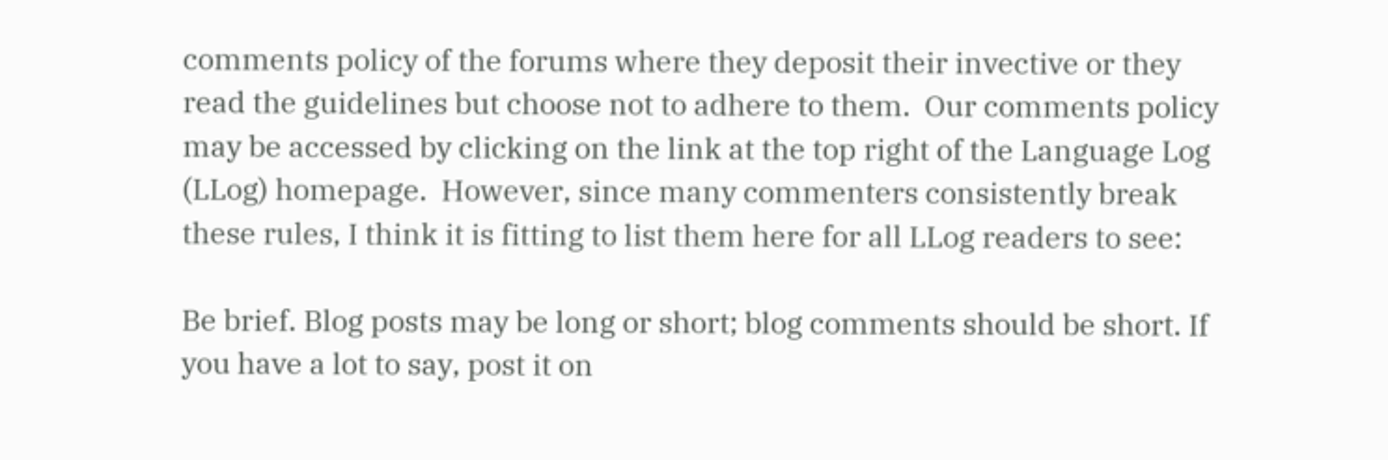comments policy of the forums where they deposit their invective or they read the guidelines but choose not to adhere to them.  Our comments policy may be accessed by clicking on the link at the top right of the Language Log (LLog) homepage.  However, since many commenters consistently break these rules, I think it is fitting to list them here for all LLog readers to see:

Be brief. Blog posts may be long or short; blog comments should be short. If you have a lot to say, post it on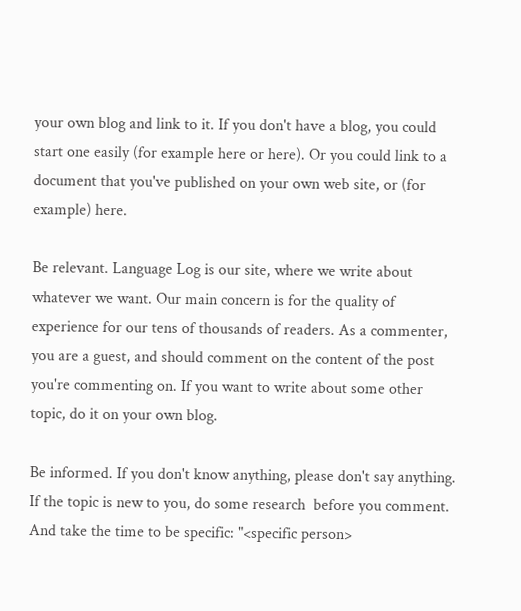your own blog and link to it. If you don't have a blog, you could start one easily (for example here or here). Or you could link to a document that you've published on your own web site, or (for example) here.

Be relevant. Language Log is our site, where we write about whatever we want. Our main concern is for the quality of experience for our tens of thousands of readers. As a commenter, you are a guest, and should comment on the content of the post you're commenting on. If you want to write about some other topic, do it on your own blog.

Be informed. If you don't know anything, please don't say anything. If the topic is new to you, do some research  before you comment. And take the time to be specific: "<specific person>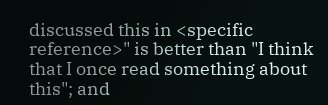discussed this in <specific reference>" is better than "I think that I once read something about this"; and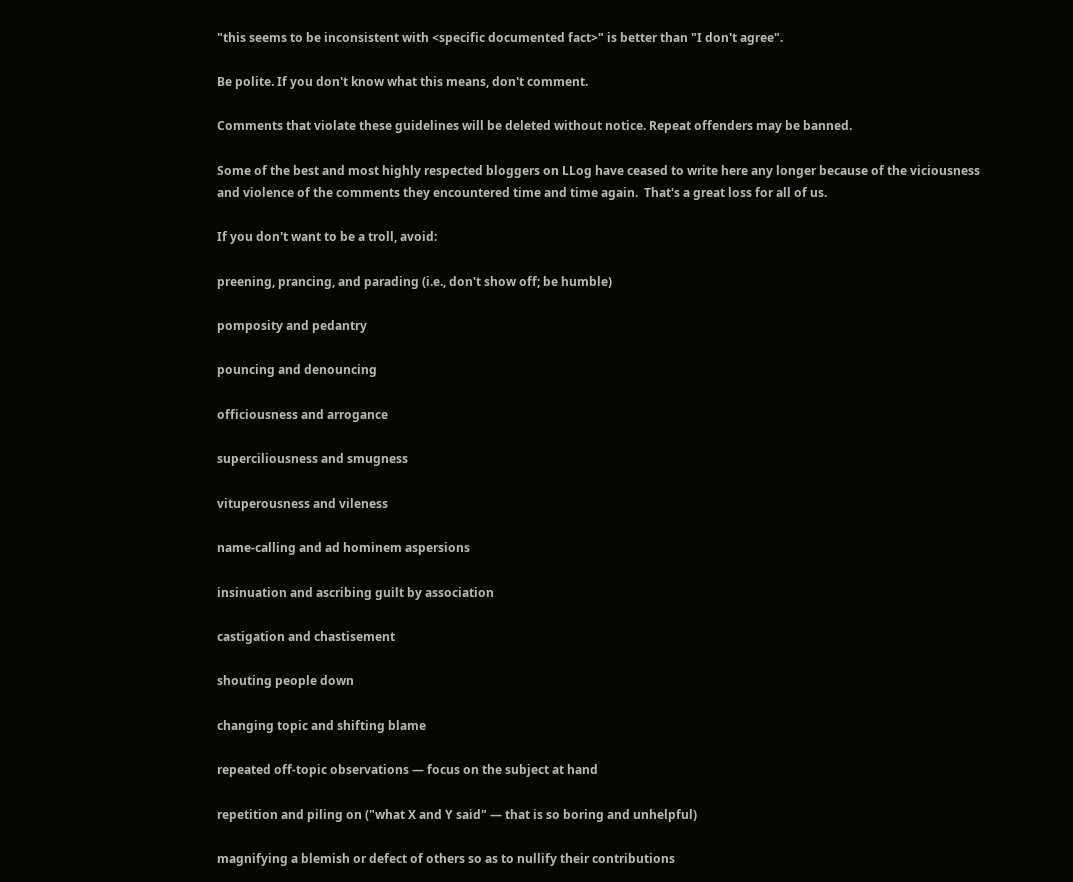"this seems to be inconsistent with <specific documented fact>" is better than "I don't agree".

Be polite. If you don't know what this means, don't comment.

Comments that violate these guidelines will be deleted without notice. Repeat offenders may be banned.

Some of the best and most highly respected bloggers on LLog have ceased to write here any longer because of the viciousness and violence of the comments they encountered time and time again.  That's a great loss for all of us.

If you don't want to be a troll, avoid:

preening, prancing, and parading (i.e., don't show off; be humble)

pomposity and pedantry

pouncing and denouncing

officiousness and arrogance

superciliousness and smugness

vituperousness and vileness

name-calling and ad hominem aspersions

insinuation and ascribing guilt by association

castigation and chastisement

shouting people down

changing topic and shifting blame

repeated off-topic observations — focus on the subject at hand

repetition and piling on ("what X and Y said" — that is so boring and unhelpful)

magnifying a blemish or defect of others so as to nullify their contributions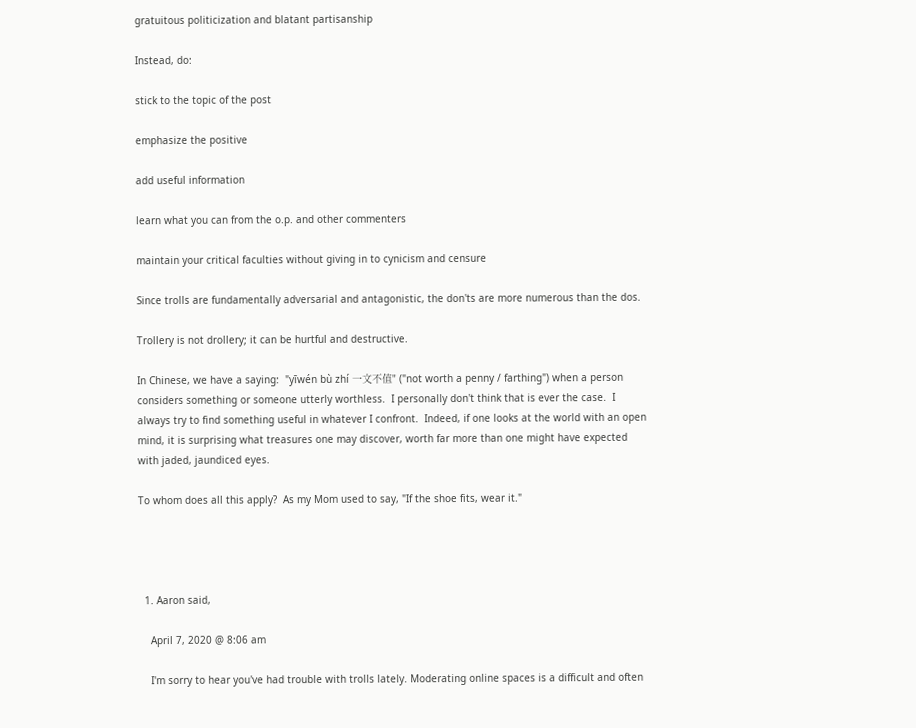gratuitous politicization and blatant partisanship

Instead, do:

stick to the topic of the post

emphasize the positive

add useful information

learn what you can from the o.p. and other commenters

maintain your critical faculties without giving in to cynicism and censure

Since trolls are fundamentally adversarial and antagonistic, the don'ts are more numerous than the dos.

Trollery is not drollery; it can be hurtful and destructive.

In Chinese, we have a saying:  "yīwén bù zhí 一文不值" ("not worth a penny / farthing") when a person considers something or someone utterly worthless.  I personally don't think that is ever the case.  I always try to find something useful in whatever I confront.  Indeed, if one looks at the world with an open mind, it is surprising what treasures one may discover, worth far more than one might have expected with jaded, jaundiced eyes.

To whom does all this apply?  As my Mom used to say, "If the shoe fits, wear it."




  1. Aaron said,

    April 7, 2020 @ 8:06 am

    I'm sorry to hear you've had trouble with trolls lately. Moderating online spaces is a difficult and often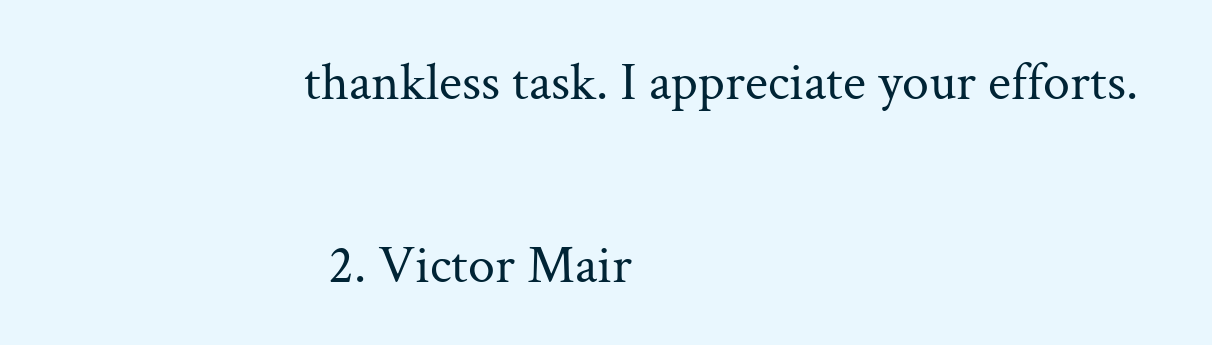thankless task. I appreciate your efforts.

  2. Victor Mair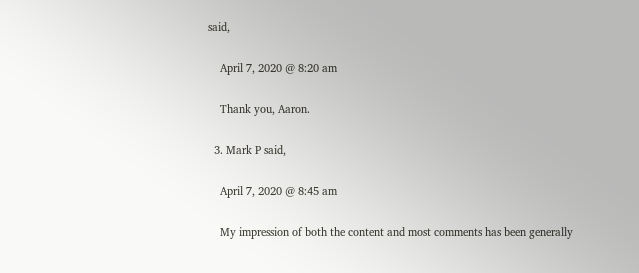said,

    April 7, 2020 @ 8:20 am

    Thank you, Aaron.

  3. Mark P said,

    April 7, 2020 @ 8:45 am

    My impression of both the content and most comments has been generally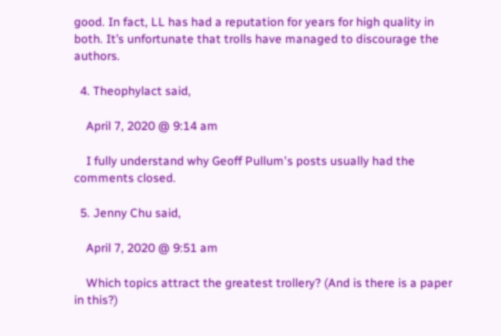good. In fact, LL has had a reputation for years for high quality in both. It’s unfortunate that trolls have managed to discourage the authors.

  4. Theophylact said,

    April 7, 2020 @ 9:14 am

    I fully understand why Geoff Pullum's posts usually had the comments closed.

  5. Jenny Chu said,

    April 7, 2020 @ 9:51 am

    Which topics attract the greatest trollery? (And is there is a paper in this?)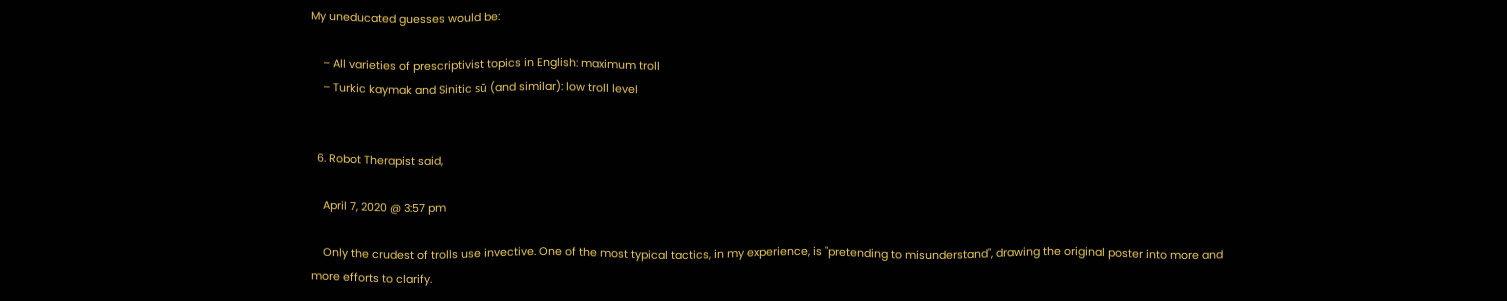My uneducated guesses would be:

    – All varieties of prescriptivist topics in English: maximum troll
    – Turkic kaymak and Sinitic sū (and similar): low troll level


  6. Robot Therapist said,

    April 7, 2020 @ 3:57 pm

    Only the crudest of trolls use invective. One of the most typical tactics, in my experience, is "pretending to misunderstand", drawing the original poster into more and more efforts to clarify.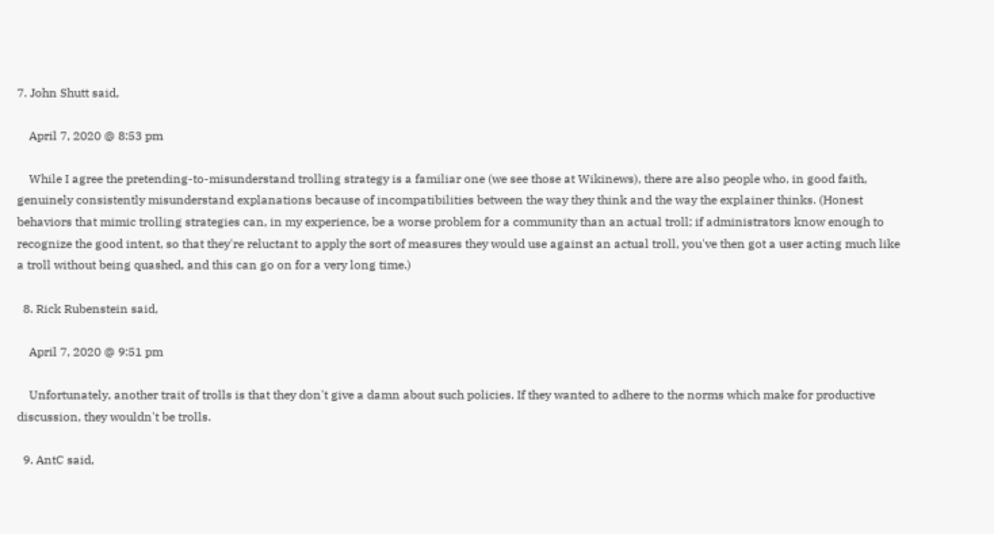7. John Shutt said,

    April 7, 2020 @ 8:53 pm

    While I agree the pretending-to-misunderstand trolling strategy is a familiar one (we see those at Wikinews), there are also people who, in good faith, genuinely consistently misunderstand explanations because of incompatibilities between the way they think and the way the explainer thinks. (Honest behaviors that mimic trolling strategies can, in my experience, be a worse problem for a community than an actual troll; if administrators know enough to recognize the good intent, so that they're reluctant to apply the sort of measures they would use against an actual troll, you've then got a user acting much like a troll without being quashed, and this can go on for a very long time.)

  8. Rick Rubenstein said,

    April 7, 2020 @ 9:51 pm

    Unfortunately, another trait of trolls is that they don't give a damn about such policies. If they wanted to adhere to the norms which make for productive discussion, they wouldn't be trolls.

  9. AntC said,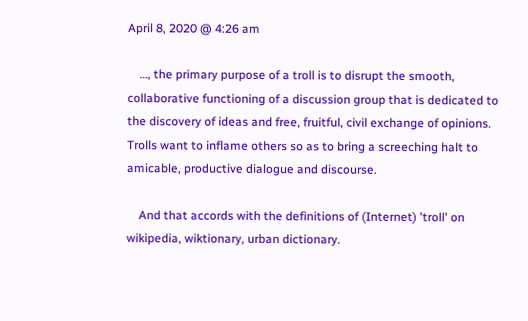April 8, 2020 @ 4:26 am

    …, the primary purpose of a troll is to disrupt the smooth, collaborative functioning of a discussion group that is dedicated to the discovery of ideas and free, fruitful, civil exchange of opinions. Trolls want to inflame others so as to bring a screeching halt to amicable, productive dialogue and discourse.

    And that accords with the definitions of (Internet) 'troll' on wikipedia, wiktionary, urban dictionary.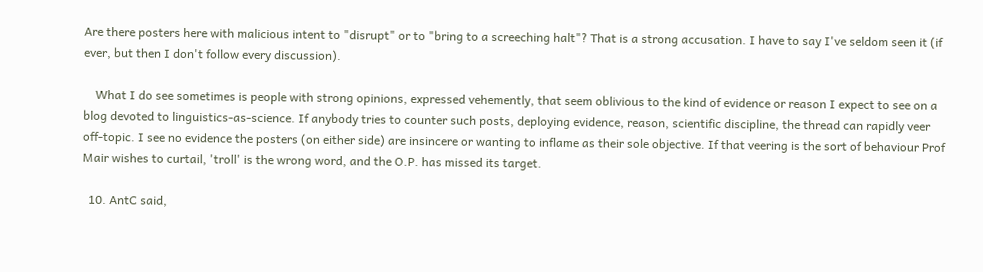Are there posters here with malicious intent to "disrupt" or to "bring to a screeching halt"? That is a strong accusation. I have to say I've seldom seen it (if ever, but then I don't follow every discussion).

    What I do see sometimes is people with strong opinions, expressed vehemently, that seem oblivious to the kind of evidence or reason I expect to see on a blog devoted to linguistics-as-science. If anybody tries to counter such posts, deploying evidence, reason, scientific discipline, the thread can rapidly veer off-topic. I see no evidence the posters (on either side) are insincere or wanting to inflame as their sole objective. If that veering is the sort of behaviour Prof Mair wishes to curtail, 'troll' is the wrong word, and the O.P. has missed its target.

  10. AntC said,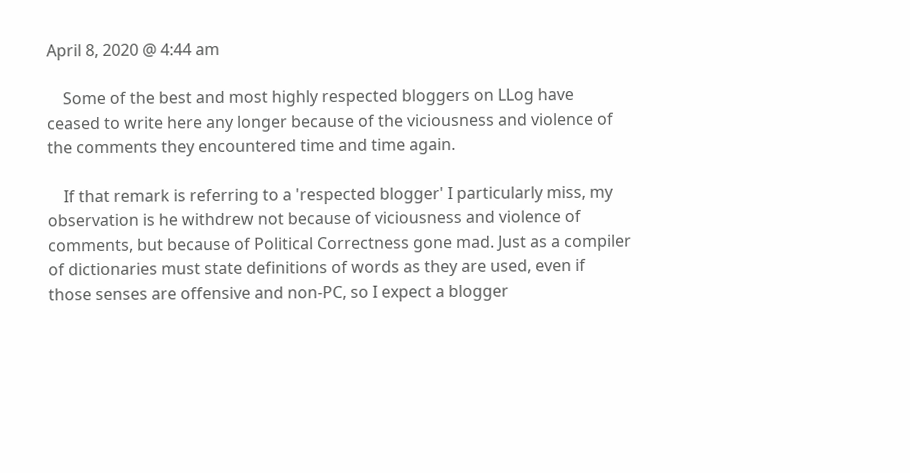April 8, 2020 @ 4:44 am

    Some of the best and most highly respected bloggers on LLog have ceased to write here any longer because of the viciousness and violence of the comments they encountered time and time again.

    If that remark is referring to a 'respected blogger' I particularly miss, my observation is he withdrew not because of viciousness and violence of comments, but because of Political Correctness gone mad. Just as a compiler of dictionaries must state definitions of words as they are used, even if those senses are offensive and non-PC, so I expect a blogger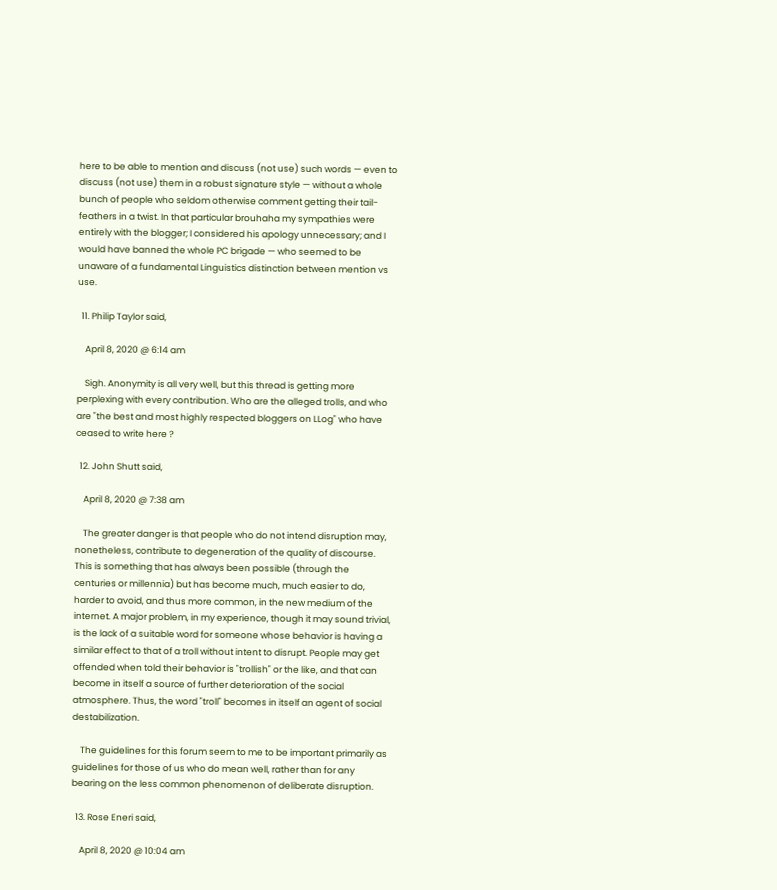here to be able to mention and discuss (not use) such words — even to discuss (not use) them in a robust signature style — without a whole bunch of people who seldom otherwise comment getting their tail-feathers in a twist. In that particular brouhaha my sympathies were entirely with the blogger; I considered his apology unnecessary; and I would have banned the whole PC brigade — who seemed to be unaware of a fundamental Linguistics distinction between mention vs use.

  11. Philip Taylor said,

    April 8, 2020 @ 6:14 am

    Sigh. Anonymity is all very well, but this thread is getting more perplexing with every contribution. Who are the alleged trolls, and who are "the best and most highly respected bloggers on LLog" who have ceased to write here ?

  12. John Shutt said,

    April 8, 2020 @ 7:38 am

    The greater danger is that people who do not intend disruption may, nonetheless, contribute to degeneration of the quality of discourse. This is something that has always been possible (through the centuries or millennia) but has become much, much easier to do, harder to avoid, and thus more common, in the new medium of the internet. A major problem, in my experience, though it may sound trivial, is the lack of a suitable word for someone whose behavior is having a similar effect to that of a troll without intent to disrupt. People may get offended when told their behavior is "trollish" or the like, and that can become in itself a source of further deterioration of the social atmosphere. Thus, the word "troll" becomes in itself an agent of social destabilization.

    The guidelines for this forum seem to me to be important primarily as guidelines for those of us who do mean well, rather than for any bearing on the less common phenomenon of deliberate disruption.

  13. Rose Eneri said,

    April 8, 2020 @ 10:04 am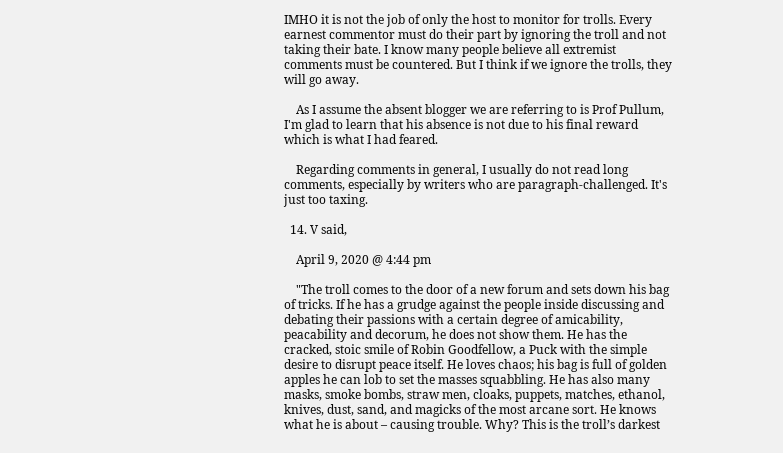IMHO it is not the job of only the host to monitor for trolls. Every earnest commentor must do their part by ignoring the troll and not taking their bate. I know many people believe all extremist comments must be countered. But I think if we ignore the trolls, they will go away.

    As I assume the absent blogger we are referring to is Prof Pullum, I'm glad to learn that his absence is not due to his final reward which is what I had feared.

    Regarding comments in general, I usually do not read long comments, especially by writers who are paragraph-challenged. It's just too taxing.

  14. V said,

    April 9, 2020 @ 4:44 pm

    "The troll comes to the door of a new forum and sets down his bag of tricks. If he has a grudge against the people inside discussing and debating their passions with a certain degree of amicability, peacability and decorum, he does not show them. He has the cracked, stoic smile of Robin Goodfellow, a Puck with the simple desire to disrupt peace itself. He loves chaos; his bag is full of golden apples he can lob to set the masses squabbling. He has also many masks, smoke bombs, straw men, cloaks, puppets, matches, ethanol, knives, dust, sand, and magicks of the most arcane sort. He knows what he is about – causing trouble. Why? This is the troll’s darkest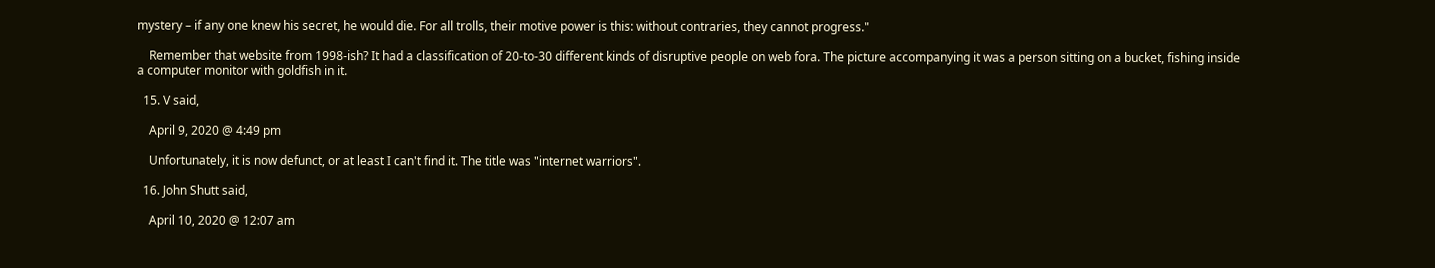mystery – if any one knew his secret, he would die. For all trolls, their motive power is this: without contraries, they cannot progress."

    Remember that website from 1998-ish? It had a classification of 20-to-30 different kinds of disruptive people on web fora. The picture accompanying it was a person sitting on a bucket, fishing inside a computer monitor with goldfish in it.

  15. V said,

    April 9, 2020 @ 4:49 pm

    Unfortunately, it is now defunct, or at least I can't find it. The title was "internet warriors".

  16. John Shutt said,

    April 10, 2020 @ 12:07 am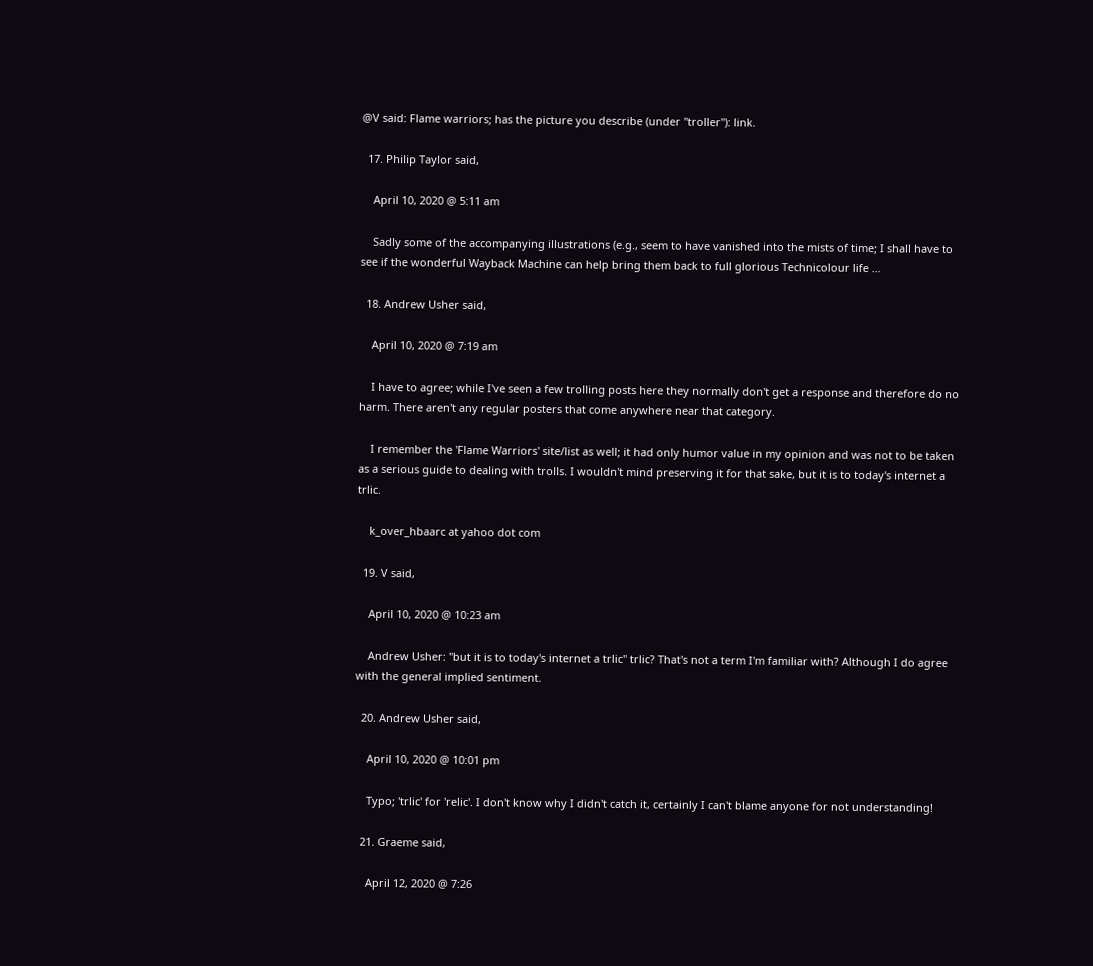@V said: Flame warriors; has the picture you describe (under "troller"): link.

  17. Philip Taylor said,

    April 10, 2020 @ 5:11 am

    Sadly some of the accompanying illustrations (e.g., seem to have vanished into the mists of time; I shall have to see if the wonderful Wayback Machine can help bring them back to full glorious Technicolour life …

  18. Andrew Usher said,

    April 10, 2020 @ 7:19 am

    I have to agree; while I've seen a few trolling posts here they normally don't get a response and therefore do no harm. There aren't any regular posters that come anywhere near that category.

    I remember the 'Flame Warriors' site/list as well; it had only humor value in my opinion and was not to be taken as a serious guide to dealing with trolls. I wouldn't mind preserving it for that sake, but it is to today's internet a trlic.

    k_over_hbaarc at yahoo dot com

  19. V said,

    April 10, 2020 @ 10:23 am

    Andrew Usher: "but it is to today's internet a trlic" trlic? That's not a term I'm familiar with? Although I do agree with the general implied sentiment.

  20. Andrew Usher said,

    April 10, 2020 @ 10:01 pm

    Typo; 'trlic' for 'relic'. I don't know why I didn't catch it, certainly I can't blame anyone for not understanding!

  21. Graeme said,

    April 12, 2020 @ 7:26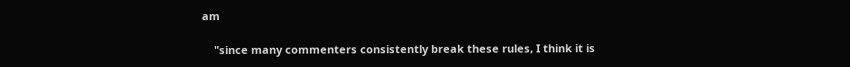am

    "since many commenters consistently break these rules, I think it is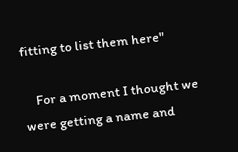fitting to list them here"

    For a moment I thought we were getting a name and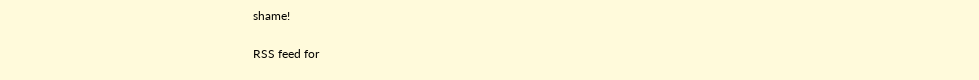shame!

RSS feed for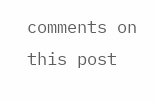comments on this post